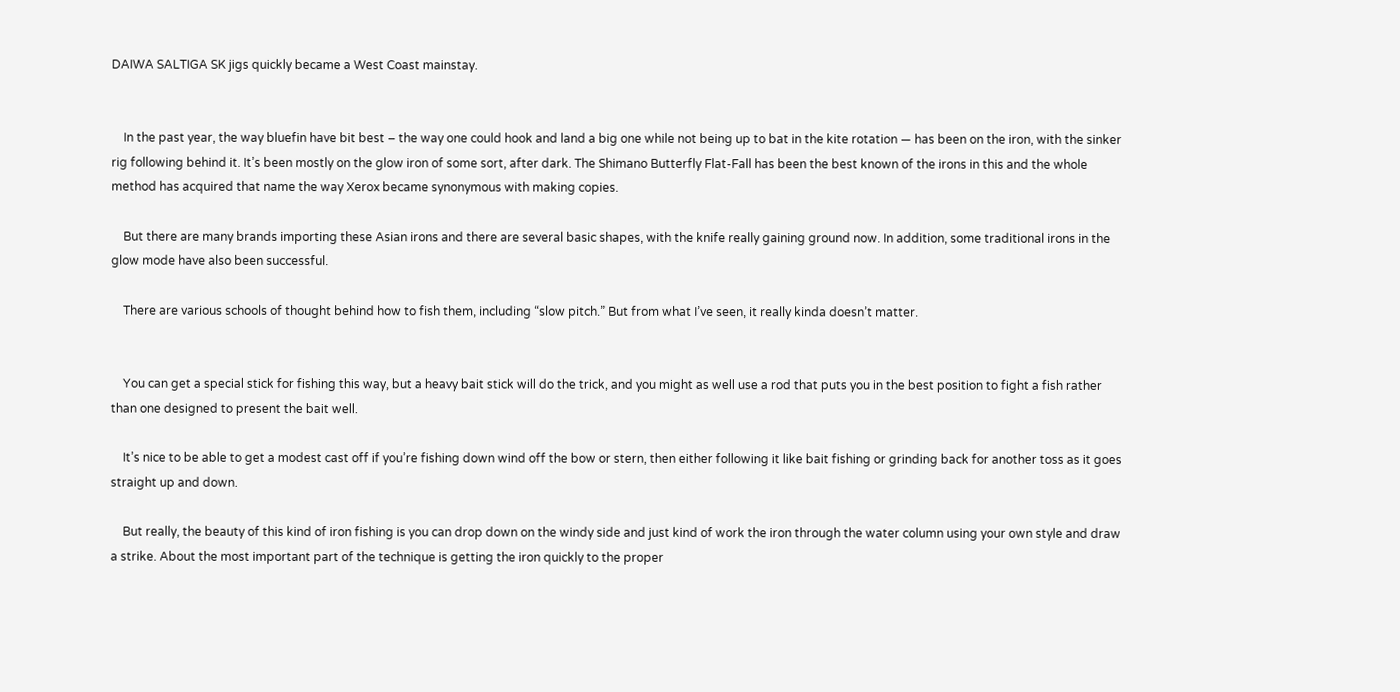DAIWA SALTIGA SK jigs quickly became a West Coast mainstay.


    In the past year, the way bluefin have bit best – the way one could hook and land a big one while not being up to bat in the kite rotation — has been on the iron, with the sinker rig following behind it. It’s been mostly on the glow iron of some sort, after dark. The Shimano Butterfly Flat-Fall has been the best known of the irons in this and the whole method has acquired that name the way Xerox became synonymous with making copies.

    But there are many brands importing these Asian irons and there are several basic shapes, with the knife really gaining ground now. In addition, some traditional irons in the glow mode have also been successful.

    There are various schools of thought behind how to fish them, including “slow pitch.” But from what I’ve seen, it really kinda doesn’t matter.


    You can get a special stick for fishing this way, but a heavy bait stick will do the trick, and you might as well use a rod that puts you in the best position to fight a fish rather than one designed to present the bait well.

    It’s nice to be able to get a modest cast off if you’re fishing down wind off the bow or stern, then either following it like bait fishing or grinding back for another toss as it goes straight up and down.

    But really, the beauty of this kind of iron fishing is you can drop down on the windy side and just kind of work the iron through the water column using your own style and draw a strike. About the most important part of the technique is getting the iron quickly to the proper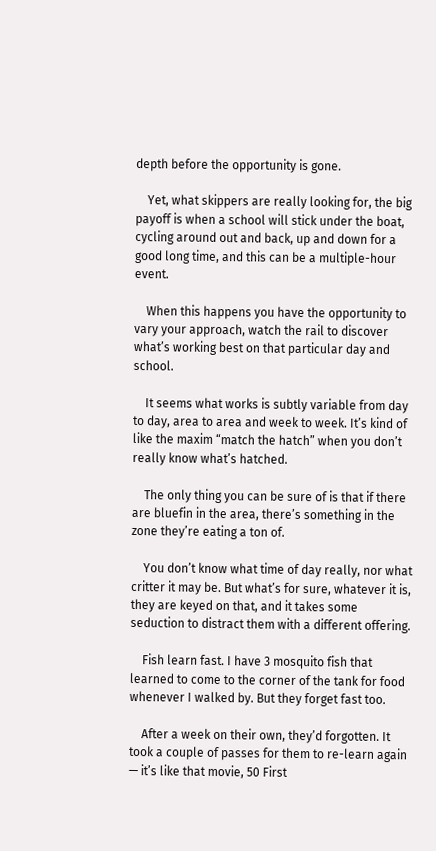depth before the opportunity is gone.

    Yet, what skippers are really looking for, the big payoff is when a school will stick under the boat, cycling around out and back, up and down for a good long time, and this can be a multiple-hour event.

    When this happens you have the opportunity to vary your approach, watch the rail to discover what’s working best on that particular day and school.

    It seems what works is subtly variable from day to day, area to area and week to week. It’s kind of like the maxim “match the hatch” when you don’t really know what’s hatched.

    The only thing you can be sure of is that if there are bluefin in the area, there’s something in the zone they’re eating a ton of.

    You don’t know what time of day really, nor what critter it may be. But what’s for sure, whatever it is, they are keyed on that, and it takes some seduction to distract them with a different offering.

    Fish learn fast. I have 3 mosquito fish that learned to come to the corner of the tank for food whenever I walked by. But they forget fast too.

    After a week on their own, they’d forgotten. It took a couple of passes for them to re-learn again — it’s like that movie, 50 First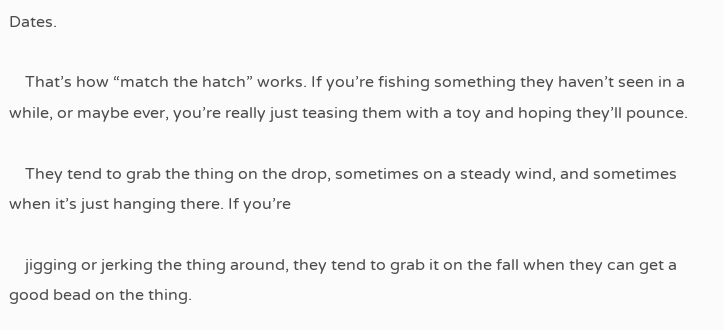Dates.

    That’s how “match the hatch” works. If you’re fishing something they haven’t seen in a while, or maybe ever, you’re really just teasing them with a toy and hoping they’ll pounce.

    They tend to grab the thing on the drop, sometimes on a steady wind, and sometimes when it’s just hanging there. If you’re

    jigging or jerking the thing around, they tend to grab it on the fall when they can get a good bead on the thing.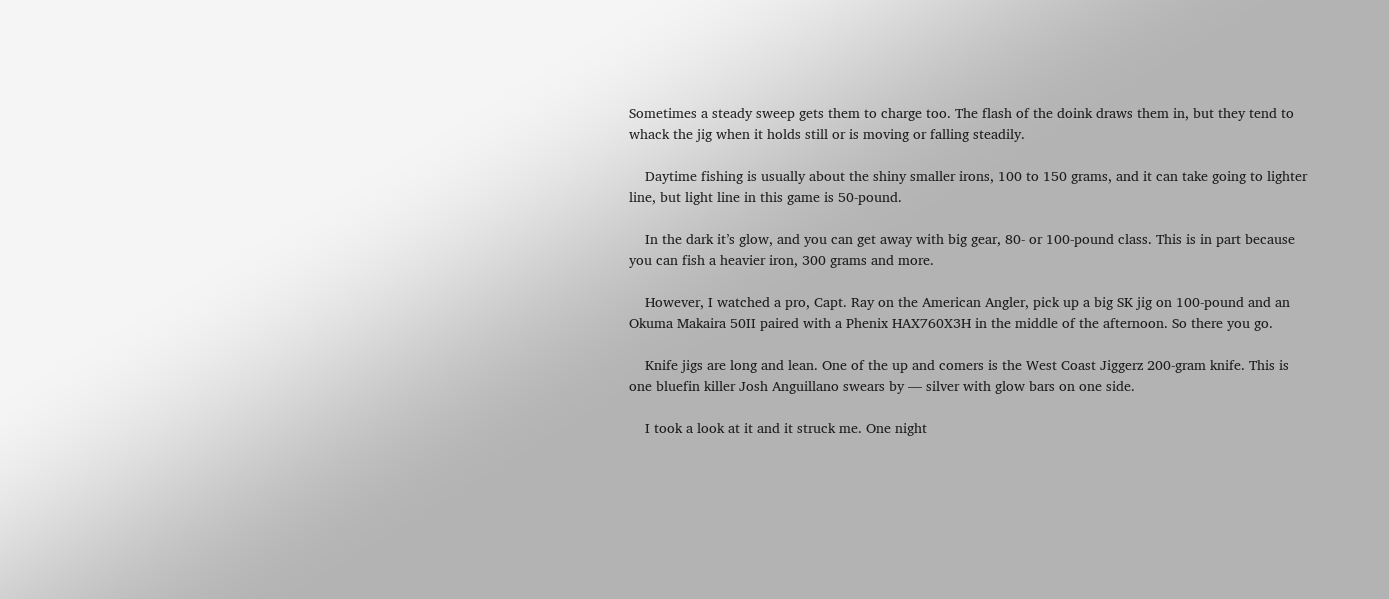Sometimes a steady sweep gets them to charge too. The flash of the doink draws them in, but they tend to whack the jig when it holds still or is moving or falling steadily.

    Daytime fishing is usually about the shiny smaller irons, 100 to 150 grams, and it can take going to lighter line, but light line in this game is 50-pound.

    In the dark it’s glow, and you can get away with big gear, 80- or 100-pound class. This is in part because you can fish a heavier iron, 300 grams and more.

    However, I watched a pro, Capt. Ray on the American Angler, pick up a big SK jig on 100-pound and an Okuma Makaira 50II paired with a Phenix HAX760X3H in the middle of the afternoon. So there you go.

    Knife jigs are long and lean. One of the up and comers is the West Coast Jiggerz 200-gram knife. This is one bluefin killer Josh Anguillano swears by — silver with glow bars on one side.

    I took a look at it and it struck me. One night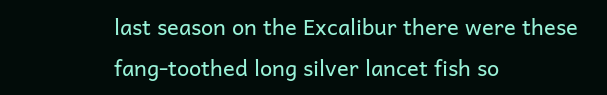last season on the Excalibur there were these fang-toothed long silver lancet fish so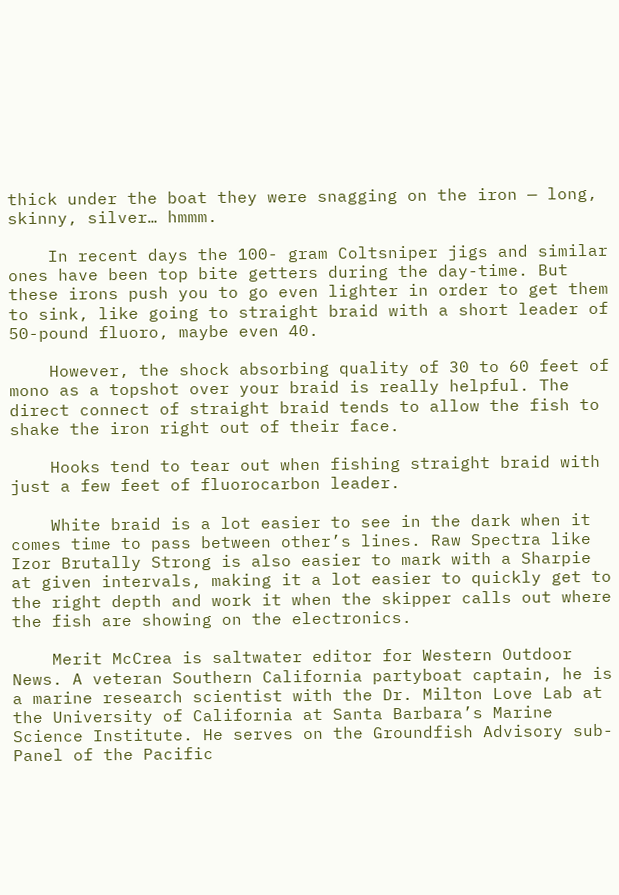thick under the boat they were snagging on the iron — long, skinny, silver… hmmm.

    In recent days the 100- gram Coltsniper jigs and similar ones have been top bite getters during the day-time. But these irons push you to go even lighter in order to get them to sink, like going to straight braid with a short leader of 50-pound fluoro, maybe even 40.

    However, the shock absorbing quality of 30 to 60 feet of mono as a topshot over your braid is really helpful. The direct connect of straight braid tends to allow the fish to shake the iron right out of their face.

    Hooks tend to tear out when fishing straight braid with just a few feet of fluorocarbon leader.

    White braid is a lot easier to see in the dark when it comes time to pass between other’s lines. Raw Spectra like Izor Brutally Strong is also easier to mark with a Sharpie at given intervals, making it a lot easier to quickly get to the right depth and work it when the skipper calls out where the fish are showing on the electronics.

    Merit McCrea is saltwater editor for Western Outdoor News. A veteran Southern California partyboat captain, he is a marine research scientist with the Dr. Milton Love Lab at the University of California at Santa Barbara’s Marine Science Institute. He serves on the Groundfish Advisory sub-Panel of the Pacific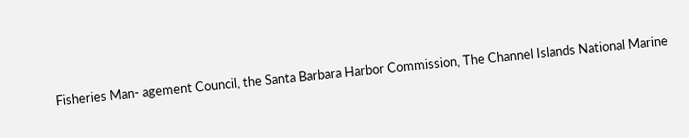Fisheries Man- agement Council, the Santa Barbara Harbor Commission, The Channel Islands National Marine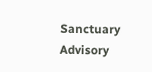Sanctuary Advisory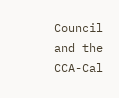Council and the CCA-Cal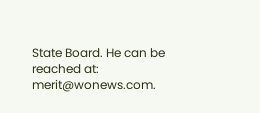State Board. He can be reached at: merit@wonews.com.